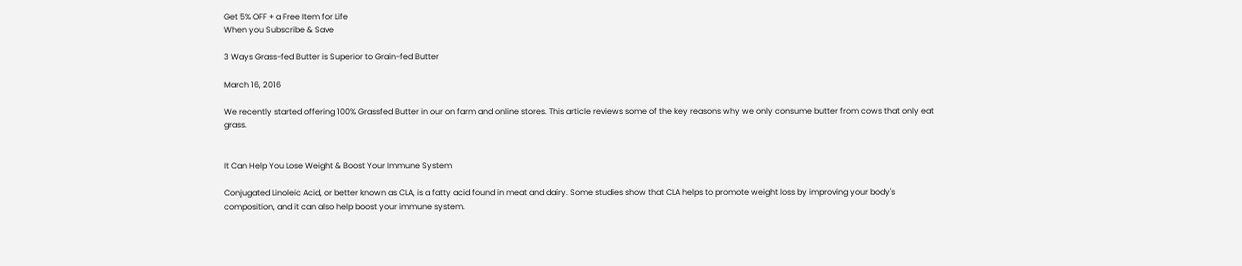Get 5% OFF + a Free Item for Life
When you Subscribe & Save

3 Ways Grass-fed Butter is Superior to Grain-fed Butter

March 16, 2016

We recently started offering 100% Grassfed Butter in our on farm and online stores. This article reviews some of the key reasons why we only consume butter from cows that only eat grass.


It Can Help You Lose Weight & Boost Your Immune System

Conjugated Linoleic Acid, or better known as CLA, is a fatty acid found in meat and dairy. Some studies show that CLA helps to promote weight loss by improving your body's composition, and it can also help boost your immune system.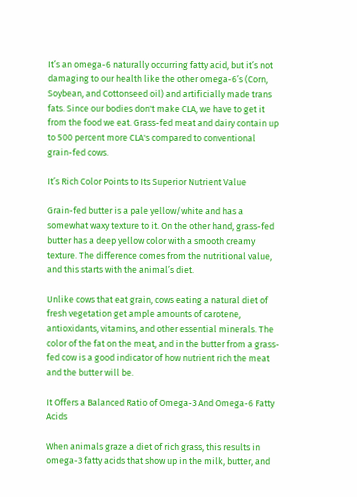It’s an omega-6 naturally occurring fatty acid, but it’s not damaging to our health like the other omega-6’s (Corn, Soybean, and Cottonseed oil) and artificially made trans fats. Since our bodies don't make CLA, we have to get it from the food we eat. Grass-fed meat and dairy contain up to 500 percent more CLA's compared to conventional grain-fed cows.

It’s Rich Color Points to Its Superior Nutrient Value

Grain-fed butter is a pale yellow/white and has a somewhat waxy texture to it. On the other hand, grass-fed butter has a deep yellow color with a smooth creamy texture. The difference comes from the nutritional value, and this starts with the animal’s diet.

Unlike cows that eat grain, cows eating a natural diet of fresh vegetation get ample amounts of carotene, antioxidants, vitamins, and other essential minerals. The color of the fat on the meat, and in the butter from a grass-fed cow is a good indicator of how nutrient rich the meat and the butter will be.

It Offers a Balanced Ratio of Omega-3 And Omega-6 Fatty Acids

When animals graze a diet of rich grass, this results in omega-3 fatty acids that show up in the milk, butter, and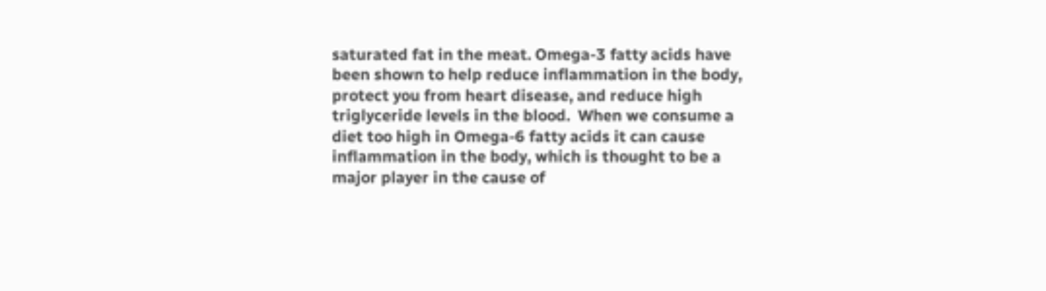saturated fat in the meat. Omega-3 fatty acids have been shown to help reduce inflammation in the body, protect you from heart disease, and reduce high triglyceride levels in the blood.  When we consume a diet too high in Omega-6 fatty acids it can cause inflammation in the body, which is thought to be a major player in the cause of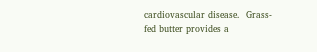cardiovascular disease.  Grass-fed butter provides a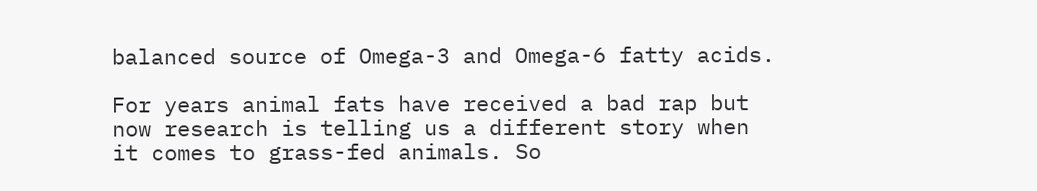balanced source of Omega-3 and Omega-6 fatty acids.

For years animal fats have received a bad rap but now research is telling us a different story when it comes to grass-fed animals. So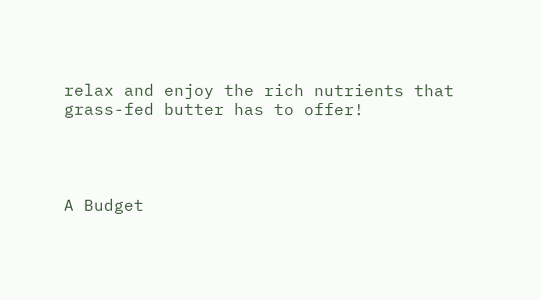relax and enjoy the rich nutrients that grass-fed butter has to offer!




A Budget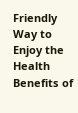Friendly Way to Enjoy the Health Benefits of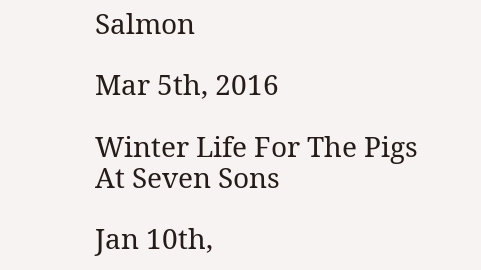Salmon

Mar 5th, 2016

Winter Life For The Pigs At Seven Sons

Jan 10th,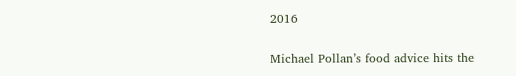2016

Michael Pollan’s food advice hits the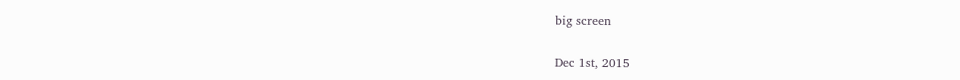big screen

Dec 1st, 2015